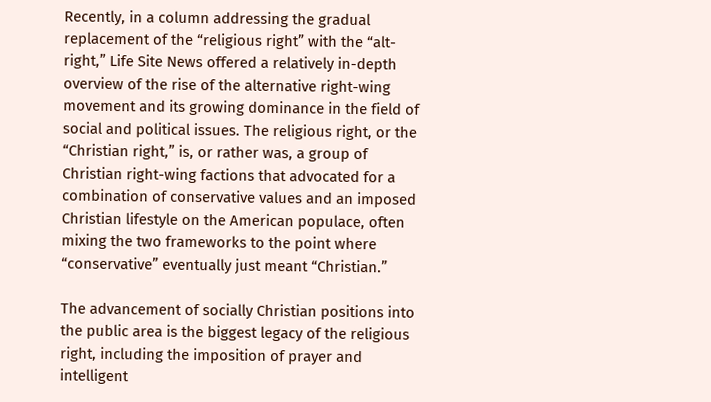Recently, in a column addressing the gradual replacement of the “religious right” with the “alt-right,” Life Site News offered a relatively in-depth overview of the rise of the alternative right-wing movement and its growing dominance in the field of social and political issues. The religious right, or the “Christian right,” is, or rather was, a group of Christian right-wing factions that advocated for a combination of conservative values and an imposed Christian lifestyle on the American populace, often mixing the two frameworks to the point where “conservative” eventually just meant “Christian.”

The advancement of socially Christian positions into the public area is the biggest legacy of the religious right, including the imposition of prayer and intelligent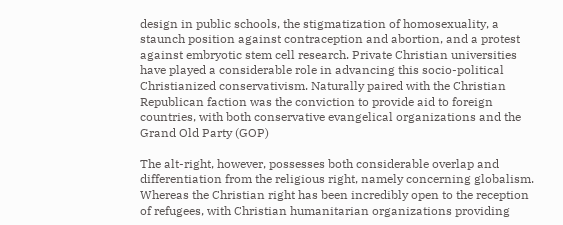design in public schools, the stigmatization of homosexuality, a staunch position against contraception and abortion, and a protest against embryotic stem cell research. Private Christian universities have played a considerable role in advancing this socio-political Christianized conservativism. Naturally paired with the Christian Republican faction was the conviction to provide aid to foreign countries, with both conservative evangelical organizations and the Grand Old Party (GOP)

The alt-right, however, possesses both considerable overlap and differentiation from the religious right, namely concerning globalism. Whereas the Christian right has been incredibly open to the reception of refugees, with Christian humanitarian organizations providing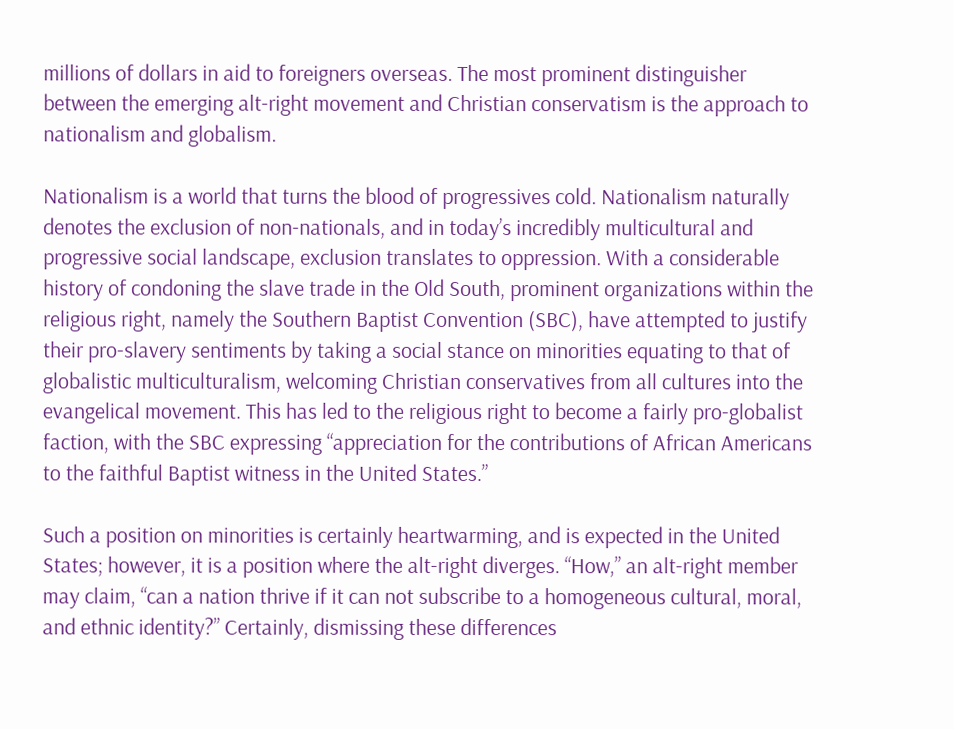millions of dollars in aid to foreigners overseas. The most prominent distinguisher between the emerging alt-right movement and Christian conservatism is the approach to nationalism and globalism.

Nationalism is a world that turns the blood of progressives cold. Nationalism naturally denotes the exclusion of non-nationals, and in today’s incredibly multicultural and progressive social landscape, exclusion translates to oppression. With a considerable history of condoning the slave trade in the Old South, prominent organizations within the religious right, namely the Southern Baptist Convention (SBC), have attempted to justify their pro-slavery sentiments by taking a social stance on minorities equating to that of globalistic multiculturalism, welcoming Christian conservatives from all cultures into the evangelical movement. This has led to the religious right to become a fairly pro-globalist faction, with the SBC expressing “appreciation for the contributions of African Americans to the faithful Baptist witness in the United States.”

Such a position on minorities is certainly heartwarming, and is expected in the United States; however, it is a position where the alt-right diverges. “How,” an alt-right member may claim, “can a nation thrive if it can not subscribe to a homogeneous cultural, moral, and ethnic identity?” Certainly, dismissing these differences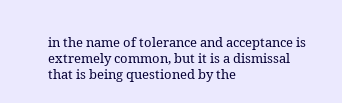in the name of tolerance and acceptance is extremely common, but it is a dismissal that is being questioned by the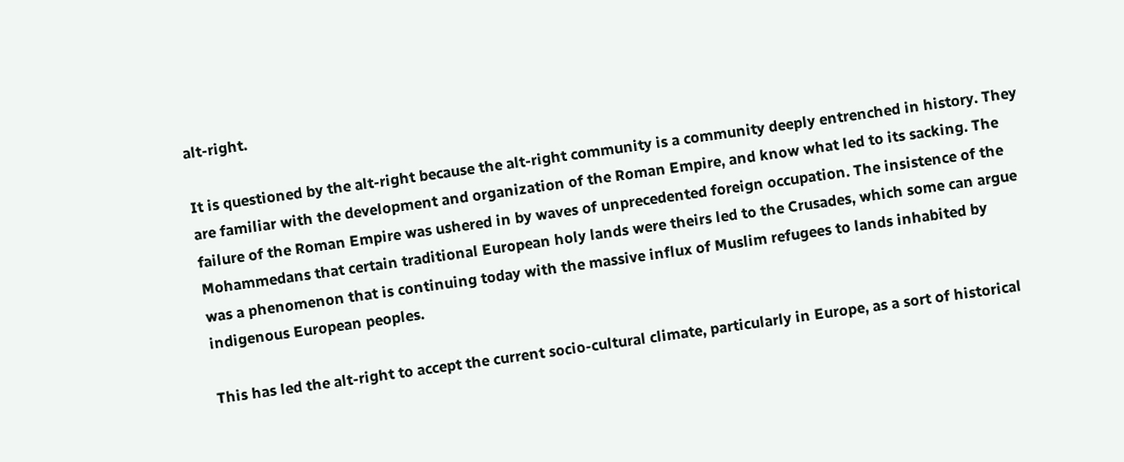alt-right.

It is questioned by the alt-right because the alt-right community is a community deeply entrenched in history. They are familiar with the development and organization of the Roman Empire, and know what led to its sacking. The failure of the Roman Empire was ushered in by waves of unprecedented foreign occupation. The insistence of the Mohammedans that certain traditional European holy lands were theirs led to the Crusades, which some can argue was a phenomenon that is continuing today with the massive influx of Muslim refugees to lands inhabited by indigenous European peoples.

This has led the alt-right to accept the current socio-cultural climate, particularly in Europe, as a sort of historical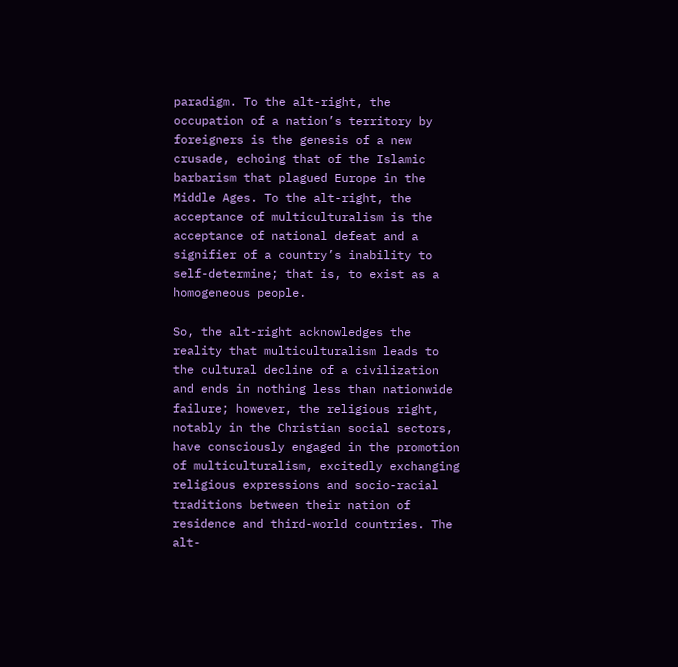paradigm. To the alt-right, the occupation of a nation’s territory by foreigners is the genesis of a new crusade, echoing that of the Islamic barbarism that plagued Europe in the Middle Ages. To the alt-right, the acceptance of multiculturalism is the acceptance of national defeat and a signifier of a country’s inability to self-determine; that is, to exist as a homogeneous people.

So, the alt-right acknowledges the reality that multiculturalism leads to the cultural decline of a civilization and ends in nothing less than nationwide failure; however, the religious right, notably in the Christian social sectors, have consciously engaged in the promotion of multiculturalism, excitedly exchanging religious expressions and socio-racial traditions between their nation of residence and third-world countries. The alt-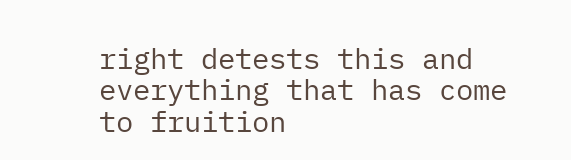right detests this and everything that has come to fruition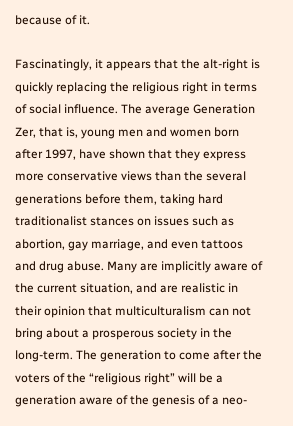because of it.

Fascinatingly, it appears that the alt-right is quickly replacing the religious right in terms of social influence. The average Generation Zer, that is, young men and women born after 1997, have shown that they express more conservative views than the several generations before them, taking hard traditionalist stances on issues such as abortion, gay marriage, and even tattoos and drug abuse. Many are implicitly aware of the current situation, and are realistic in their opinion that multiculturalism can not bring about a prosperous society in the long-term. The generation to come after the voters of the “religious right” will be a generation aware of the genesis of a neo-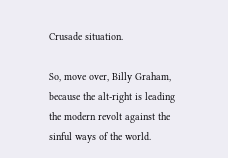Crusade situation.

So, move over, Billy Graham, because the alt-right is leading the modern revolt against the sinful ways of the world.